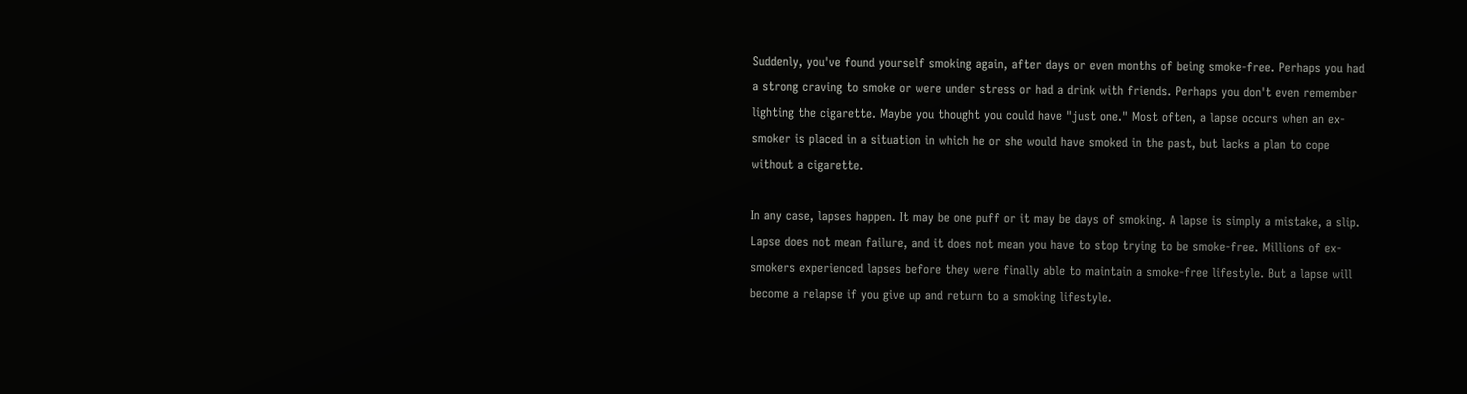Suddenly, you've found yourself smoking again, after days or even months of being smoke-free. Perhaps you had a strong craving to smoke or were under stress or had a drink with friends. Perhaps you don't even remember lighting the cigarette. Maybe you thought you could have "just one." Most often, a lapse occurs when an ex-smoker is placed in a situation in which he or she would have smoked in the past, but lacks a plan to cope without a cigarette.

In any case, lapses happen. It may be one puff or it may be days of smoking. A lapse is simply a mistake, a slip. Lapse does not mean failure, and it does not mean you have to stop trying to be smoke-free. Millions of ex-smokers experienced lapses before they were finally able to maintain a smoke-free lifestyle. But a lapse will become a relapse if you give up and return to a smoking lifestyle.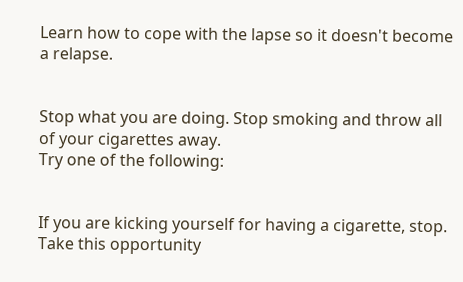Learn how to cope with the lapse so it doesn't become a relapse.


Stop what you are doing. Stop smoking and throw all of your cigarettes away.
Try one of the following:


If you are kicking yourself for having a cigarette, stop. Take this opportunity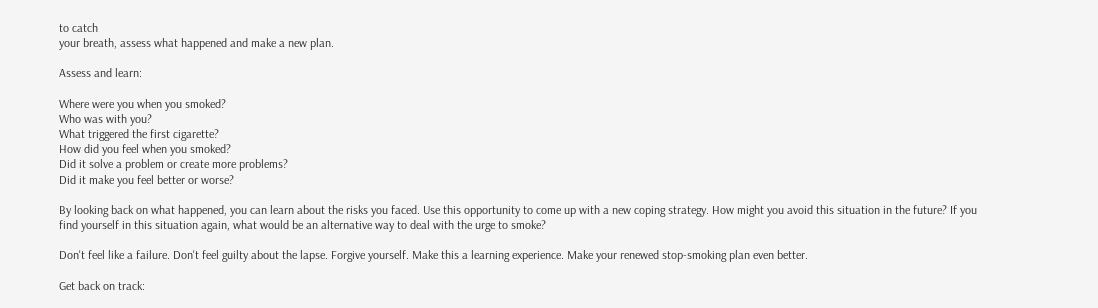to catch
your breath, assess what happened and make a new plan.

Assess and learn:

Where were you when you smoked?
Who was with you?
What triggered the first cigarette?
How did you feel when you smoked?
Did it solve a problem or create more problems?
Did it make you feel better or worse?

By looking back on what happened, you can learn about the risks you faced. Use this opportunity to come up with a new coping strategy. How might you avoid this situation in the future? If you find yourself in this situation again, what would be an alternative way to deal with the urge to smoke?

Don't feel like a failure. Don't feel guilty about the lapse. Forgive yourself. Make this a learning experience. Make your renewed stop-smoking plan even better.

Get back on track: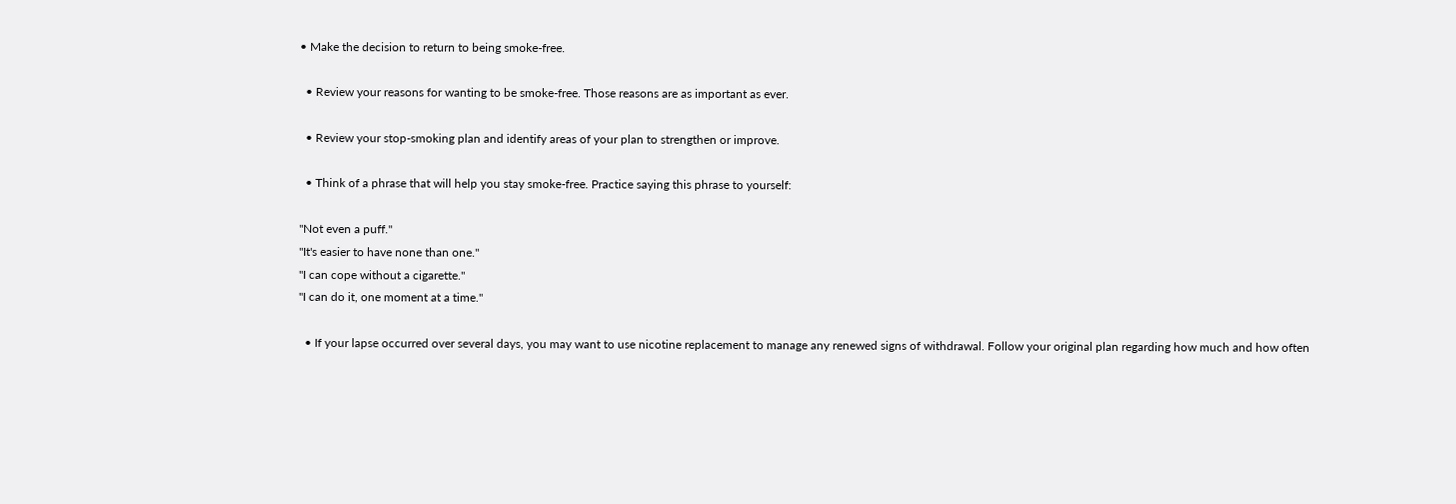• Make the decision to return to being smoke-free.

  • Review your reasons for wanting to be smoke-free. Those reasons are as important as ever.

  • Review your stop-smoking plan and identify areas of your plan to strengthen or improve.

  • Think of a phrase that will help you stay smoke-free. Practice saying this phrase to yourself:

"Not even a puff."
"It's easier to have none than one."
"I can cope without a cigarette."
"I can do it, one moment at a time."

  • If your lapse occurred over several days, you may want to use nicotine replacement to manage any renewed signs of withdrawal. Follow your original plan regarding how much and how often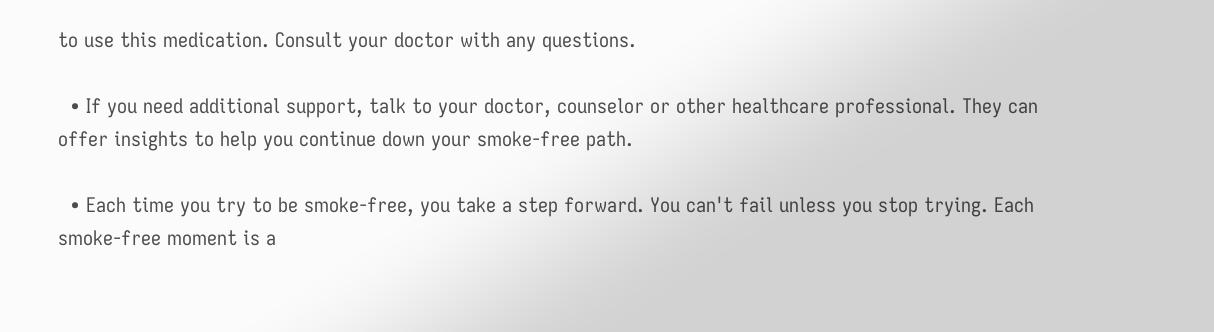to use this medication. Consult your doctor with any questions.

  • If you need additional support, talk to your doctor, counselor or other healthcare professional. They can offer insights to help you continue down your smoke-free path.

  • Each time you try to be smoke-free, you take a step forward. You can't fail unless you stop trying. Each smoke-free moment is a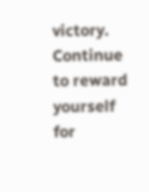victory. Continue to reward yourself for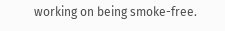working on being smoke-free.